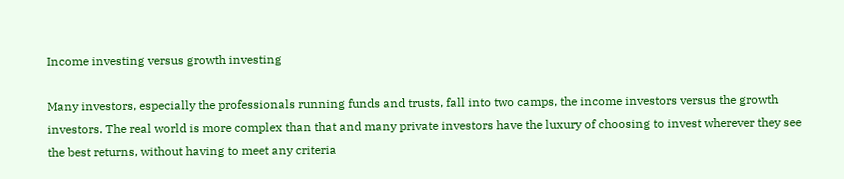Income investing versus growth investing

Many investors, especially the professionals running funds and trusts, fall into two camps, the income investors versus the growth investors. The real world is more complex than that and many private investors have the luxury of choosing to invest wherever they see the best returns, without having to meet any criteria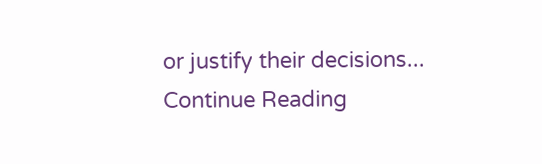or justify their decisions... Continue Reading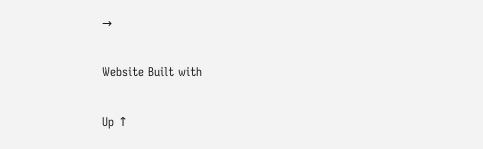→

Website Built with

Up ↑